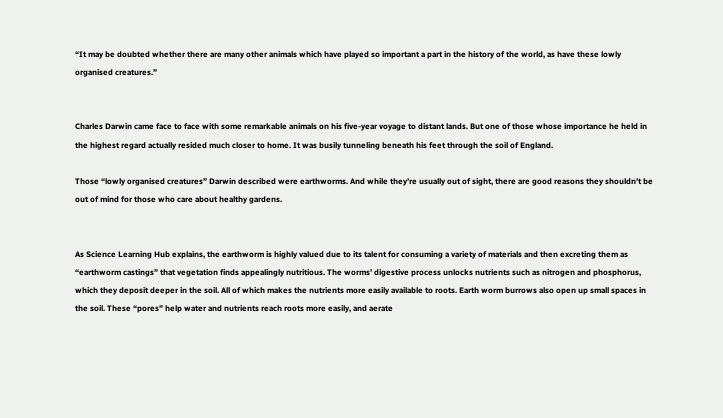“It may be doubted whether there are many other animals which have played so important a part in the history of the world, as have these lowly organised creatures.”


Charles Darwin came face to face with some remarkable animals on his five-year voyage to distant lands. But one of those whose importance he held in the highest regard actually resided much closer to home. It was busily tunneling beneath his feet through the soil of England.

Those “lowly organised creatures” Darwin described were earthworms. And while they’re usually out of sight, there are good reasons they shouldn’t be out of mind for those who care about healthy gardens.


As Science Learning Hub explains, the earthworm is highly valued due to its talent for consuming a variety of materials and then excreting them as “earthworm castings” that vegetation finds appealingly nutritious. The worms’ digestive process unlocks nutrients such as nitrogen and phosphorus, which they deposit deeper in the soil. All of which makes the nutrients more easily available to roots. Earth worm burrows also open up small spaces in the soil. These “pores” help water and nutrients reach roots more easily, and aerate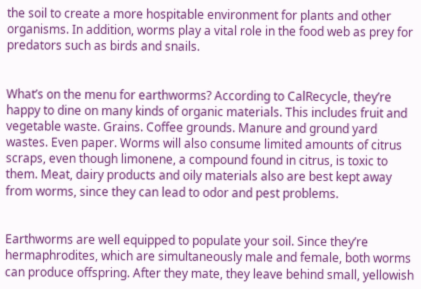the soil to create a more hospitable environment for plants and other organisms. In addition, worms play a vital role in the food web as prey for predators such as birds and snails.


What’s on the menu for earthworms? According to CalRecycle, they’re happy to dine on many kinds of organic materials. This includes fruit and vegetable waste. Grains. Coffee grounds. Manure and ground yard wastes. Even paper. Worms will also consume limited amounts of citrus scraps, even though limonene, a compound found in citrus, is toxic to them. Meat, dairy products and oily materials also are best kept away from worms, since they can lead to odor and pest problems.


Earthworms are well equipped to populate your soil. Since they’re hermaphrodites, which are simultaneously male and female, both worms can produce offspring. After they mate, they leave behind small, yellowish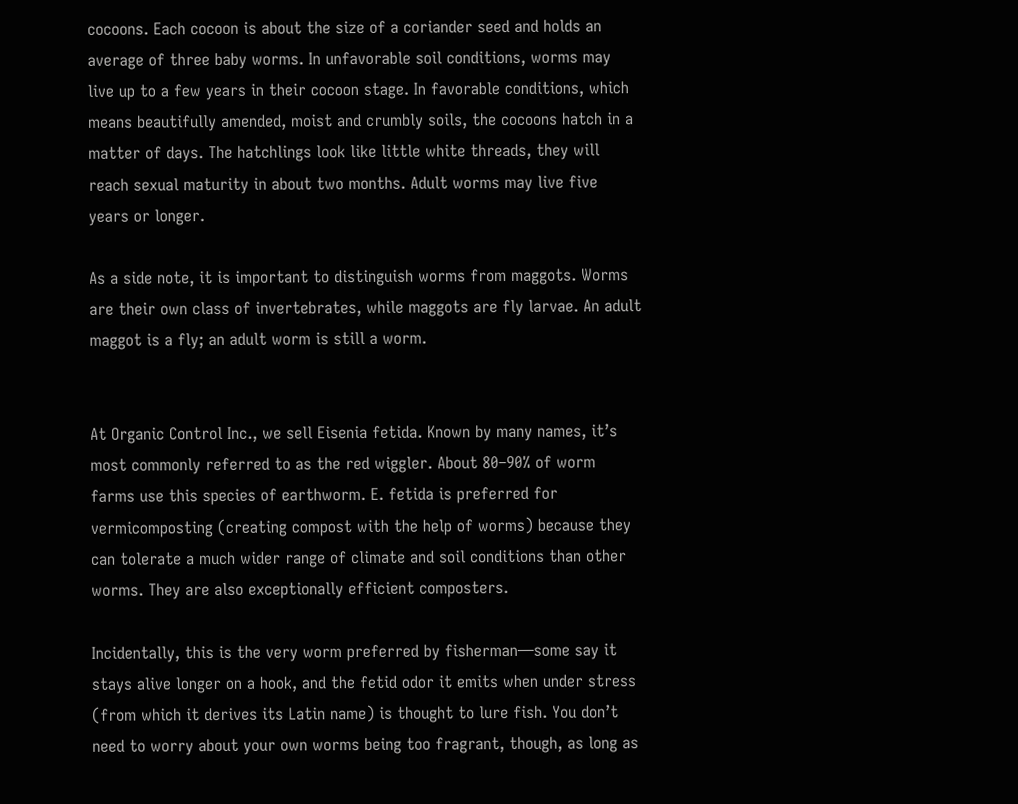cocoons. Each cocoon is about the size of a coriander seed and holds an average of three baby worms. In unfavorable soil conditions, worms may live up to a few years in their cocoon stage. In favorable conditions, which means beautifully amended, moist and crumbly soils, the cocoons hatch in a matter of days. The hatchlings look like little white threads, they will reach sexual maturity in about two months. Adult worms may live five years or longer.

As a side note, it is important to distinguish worms from maggots. Worms are their own class of invertebrates, while maggots are fly larvae. An adult maggot is a fly; an adult worm is still a worm.


At Organic Control Inc., we sell Eisenia fetida. Known by many names, it’s most commonly referred to as the red wiggler. About 80–90% of worm farms use this species of earthworm. E. fetida is preferred for vermicomposting (creating compost with the help of worms) because they can tolerate a much wider range of climate and soil conditions than other worms. They are also exceptionally efficient composters.

Incidentally, this is the very worm preferred by fisherman—some say it stays alive longer on a hook, and the fetid odor it emits when under stress (from which it derives its Latin name) is thought to lure fish. You don’t need to worry about your own worms being too fragrant, though, as long as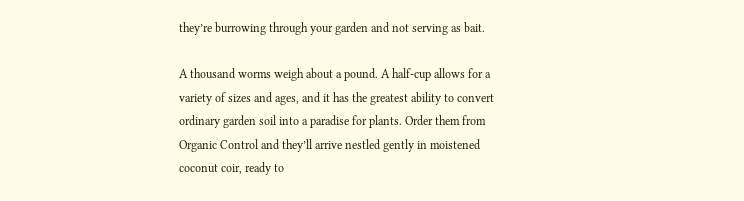they’re burrowing through your garden and not serving as bait.

A thousand worms weigh about a pound. A half-cup allows for a variety of sizes and ages, and it has the greatest ability to convert ordinary garden soil into a paradise for plants. Order them from Organic Control and they’ll arrive nestled gently in moistened coconut coir, ready to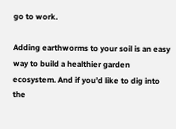go to work.

Adding earthworms to your soil is an easy way to build a healthier garden ecosystem. And if you’d like to dig into the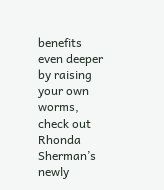benefits even deeper by raising your own worms, check out Rhonda Sherman’s newly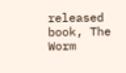released book, The Worm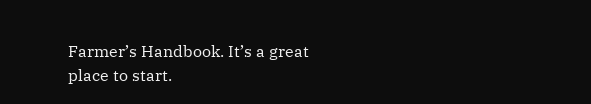Farmer’s Handbook. It’s a great place to start.